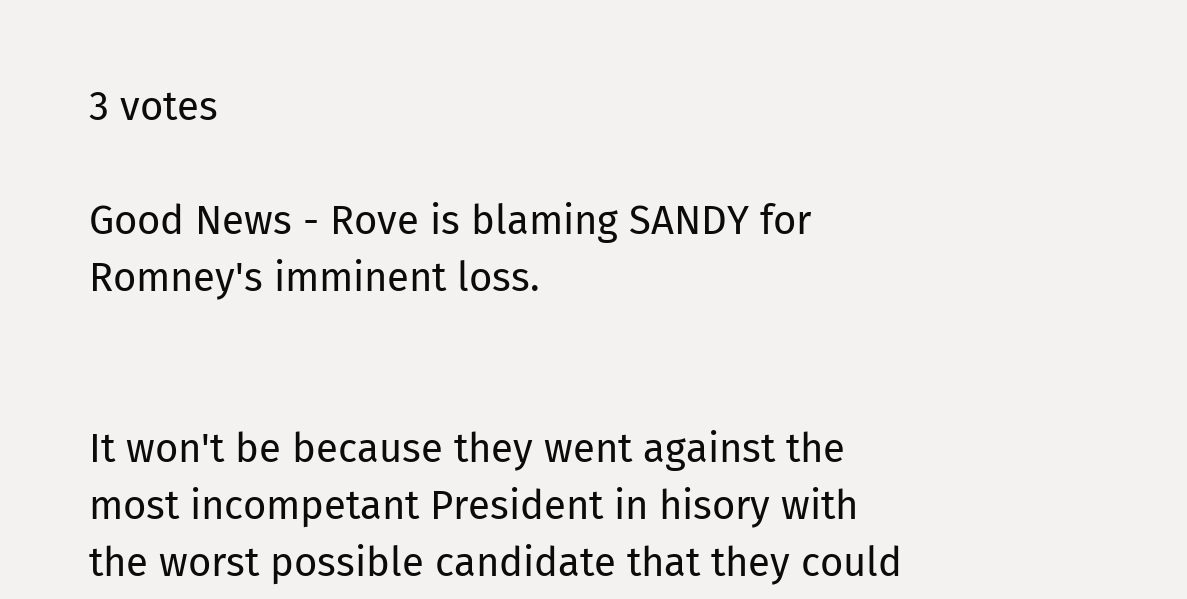3 votes

Good News - Rove is blaming SANDY for Romney's imminent loss.


It won't be because they went against the most incompetant President in hisory with the worst possible candidate that they could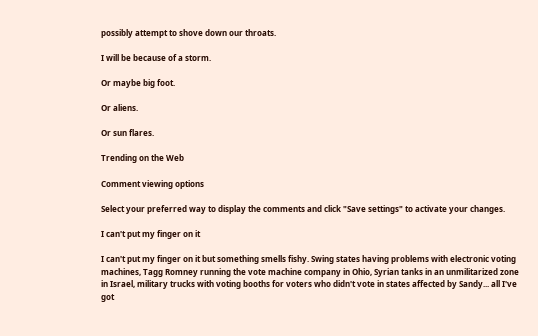possibly attempt to shove down our throats.

I will be because of a storm.

Or maybe big foot.

Or aliens.

Or sun flares.

Trending on the Web

Comment viewing options

Select your preferred way to display the comments and click "Save settings" to activate your changes.

I can't put my finger on it

I can't put my finger on it but something smells fishy. Swing states having problems with electronic voting machines, Tagg Romney running the vote machine company in Ohio, Syrian tanks in an unmilitarized zone in Israel, military trucks with voting booths for voters who didn't vote in states affected by Sandy... all I've got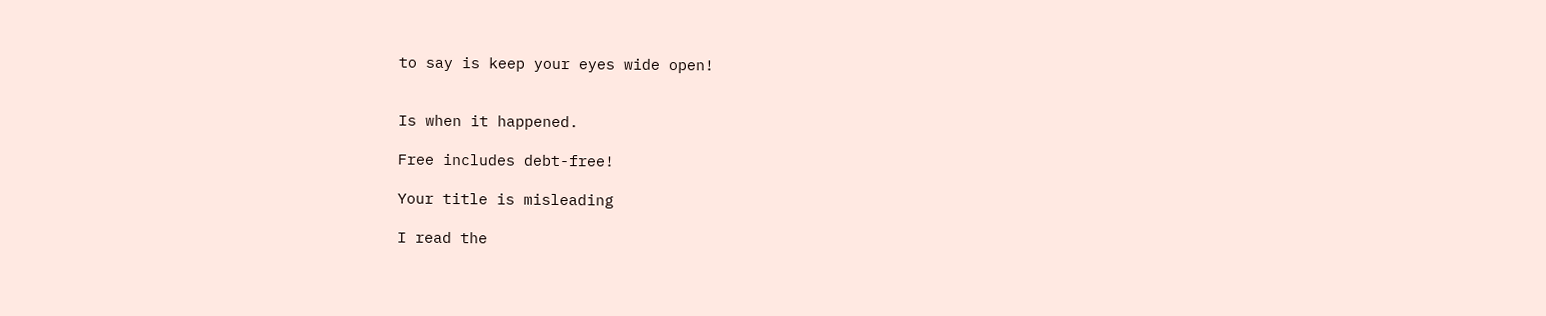to say is keep your eyes wide open!


Is when it happened.

Free includes debt-free!

Your title is misleading

I read the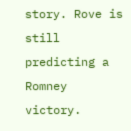story. Rove is still predicting a Romney victory.